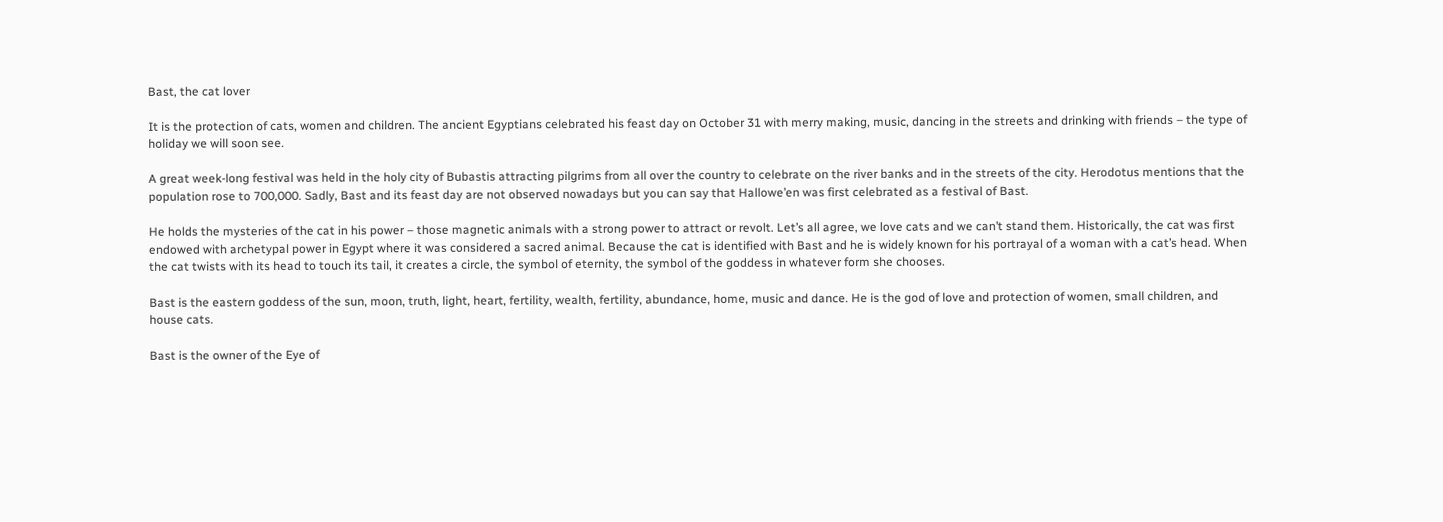Bast, the cat lover

It is the protection of cats, women and children. The ancient Egyptians celebrated his feast day on October 31 with merry making, music, dancing in the streets and drinking with friends – the type of holiday we will soon see.

A great week-long festival was held in the holy city of Bubastis attracting pilgrims from all over the country to celebrate on the river banks and in the streets of the city. Herodotus mentions that the population rose to 700,000. Sadly, Bast and its feast day are not observed nowadays but you can say that Hallowe’en was first celebrated as a festival of Bast.

He holds the mysteries of the cat in his power – those magnetic animals with a strong power to attract or revolt. Let’s all agree, we love cats and we can’t stand them. Historically, the cat was first endowed with archetypal power in Egypt where it was considered a sacred animal. Because the cat is identified with Bast and he is widely known for his portrayal of a woman with a cat’s head. When the cat twists with its head to touch its tail, it creates a circle, the symbol of eternity, the symbol of the goddess in whatever form she chooses.

Bast is the eastern goddess of the sun, moon, truth, light, heart, fertility, wealth, fertility, abundance, home, music and dance. He is the god of love and protection of women, small children, and house cats.

Bast is the owner of the Eye of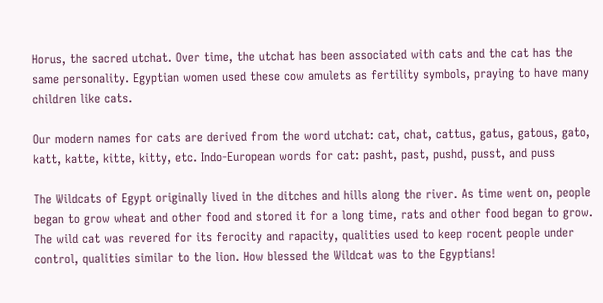Horus, the sacred utchat. Over time, the utchat has been associated with cats and the cat has the same personality. Egyptian women used these cow amulets as fertility symbols, praying to have many children like cats.

Our modern names for cats are derived from the word utchat: cat, chat, cattus, gatus, gatous, gato, katt, katte, kitte, kitty, etc. Indo-European words for cat: pasht, past, pushd, pusst, and puss

The Wildcats of Egypt originally lived in the ditches and hills along the river. As time went on, people began to grow wheat and other food and stored it for a long time, rats and other food began to grow. The wild cat was revered for its ferocity and rapacity, qualities used to keep rocent people under control, qualities similar to the lion. How blessed the Wildcat was to the Egyptians!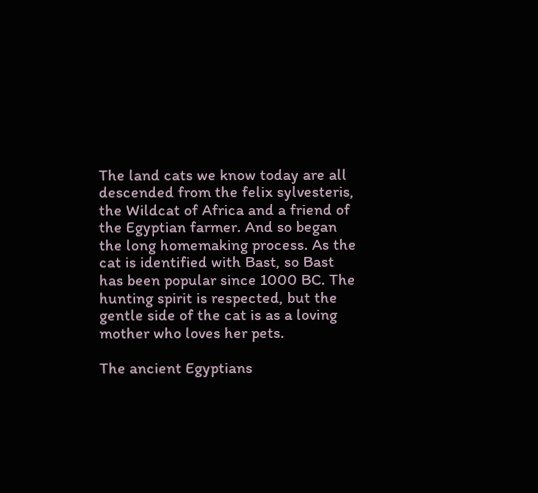The land cats we know today are all descended from the felix sylvesteris, the Wildcat of Africa and a friend of the Egyptian farmer. And so began the long homemaking process. As the cat is identified with Bast, so Bast has been popular since 1000 BC. The hunting spirit is respected, but the gentle side of the cat is as a loving mother who loves her pets.

The ancient Egyptians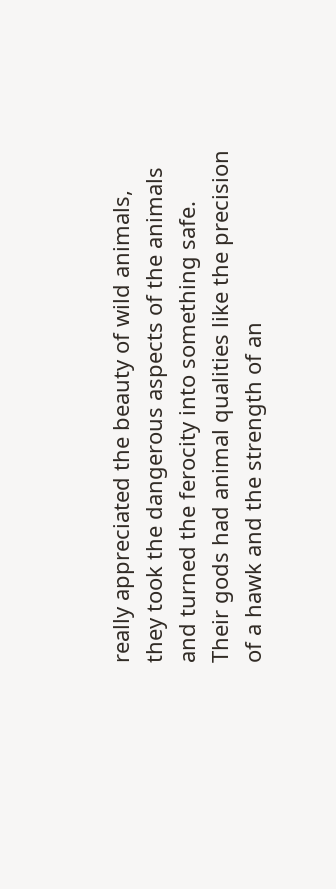really appreciated the beauty of wild animals, they took the dangerous aspects of the animals and turned the ferocity into something safe. Their gods had animal qualities like the precision of a hawk and the strength of an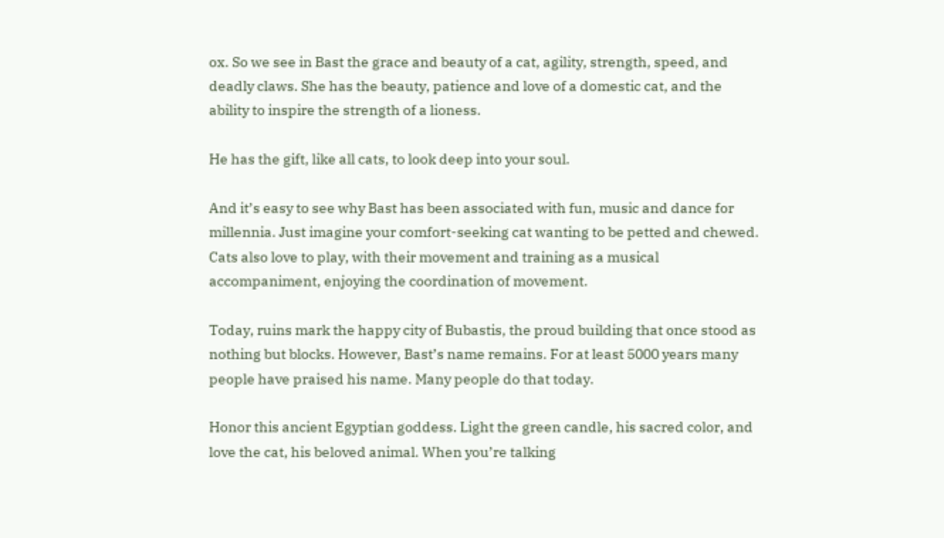ox. So we see in Bast the grace and beauty of a cat, agility, strength, speed, and deadly claws. She has the beauty, patience and love of a domestic cat, and the ability to inspire the strength of a lioness.

He has the gift, like all cats, to look deep into your soul.

And it’s easy to see why Bast has been associated with fun, music and dance for millennia. Just imagine your comfort-seeking cat wanting to be petted and chewed. Cats also love to play, with their movement and training as a musical accompaniment, enjoying the coordination of movement.

Today, ruins mark the happy city of Bubastis, the proud building that once stood as nothing but blocks. However, Bast’s name remains. For at least 5000 years many people have praised his name. Many people do that today.

Honor this ancient Egyptian goddess. Light the green candle, his sacred color, and love the cat, his beloved animal. When you’re talking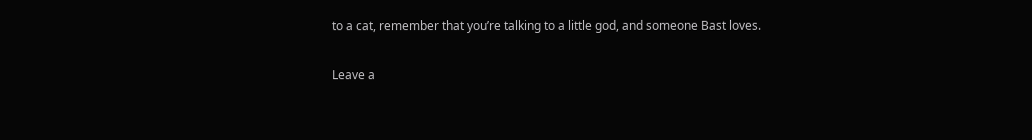to a cat, remember that you’re talking to a little god, and someone Bast loves.

Leave a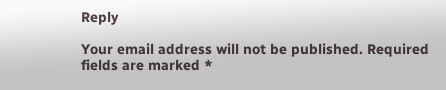Reply

Your email address will not be published. Required fields are marked *